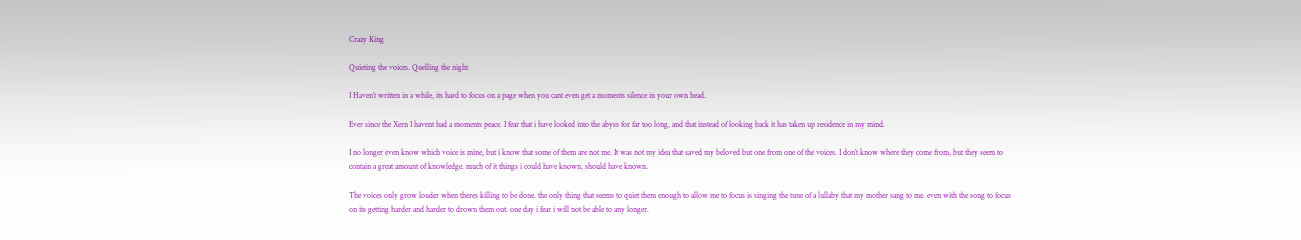Crazy King

Quieting the voices. Quelling the night

I Haven’t written in a while, its hard to focus on a page when you cant even get a moments silence in your own head.

Ever since the Xern I havent had a moments peace. I fear that i have looked into the abyss for far too long, and that instead of looking back it has taken up residence in my mind.

I no longer even know which voice is mine, but i know that some of them are not me. It was not my idea that saved my beloved but one from one of the voices. I don’t know where they come from, but they seem to contain a great amount of knowledge. much of it things i could have known, should have known.

The voices only grow louder when theres killing to be done. the only thing that seems to quiet them enough to allow me to focus is singing the tune of a lullaby that my mother sang to me. even with the song to focus on its getting harder and harder to drown them out. one day i fear i will not be able to any longer.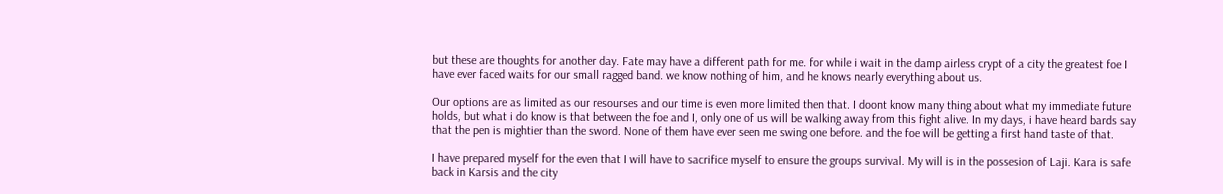but these are thoughts for another day. Fate may have a different path for me. for while i wait in the damp airless crypt of a city the greatest foe I have ever faced waits for our small ragged band. we know nothing of him, and he knows nearly everything about us.

Our options are as limited as our resourses and our time is even more limited then that. I doont know many thing about what my immediate future holds, but what i do know is that between the foe and I, only one of us will be walking away from this fight alive. In my days, i have heard bards say that the pen is mightier than the sword. None of them have ever seen me swing one before. and the foe will be getting a first hand taste of that.

I have prepared myself for the even that I will have to sacrifice myself to ensure the groups survival. My will is in the possesion of Laji. Kara is safe back in Karsis and the city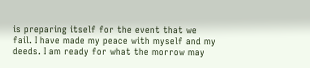is preparing itself for the event that we fail. I have made my peace with myself and my deeds. I am ready for what the morrow may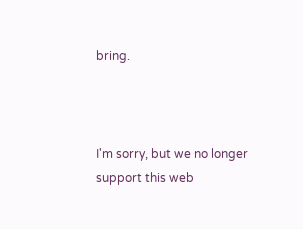bring.



I'm sorry, but we no longer support this web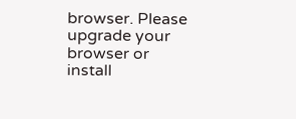browser. Please upgrade your browser or install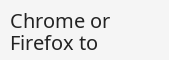Chrome or Firefox to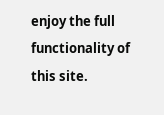enjoy the full functionality of this site.